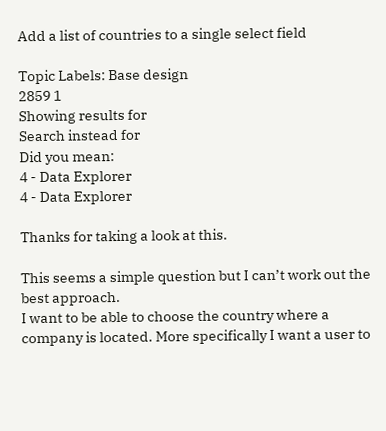Add a list of countries to a single select field

Topic Labels: Base design
2859 1
Showing results for
Search instead for
Did you mean:
4 - Data Explorer
4 - Data Explorer

Thanks for taking a look at this.

This seems a simple question but I can’t work out the best approach.
I want to be able to choose the country where a company is located. More specifically I want a user to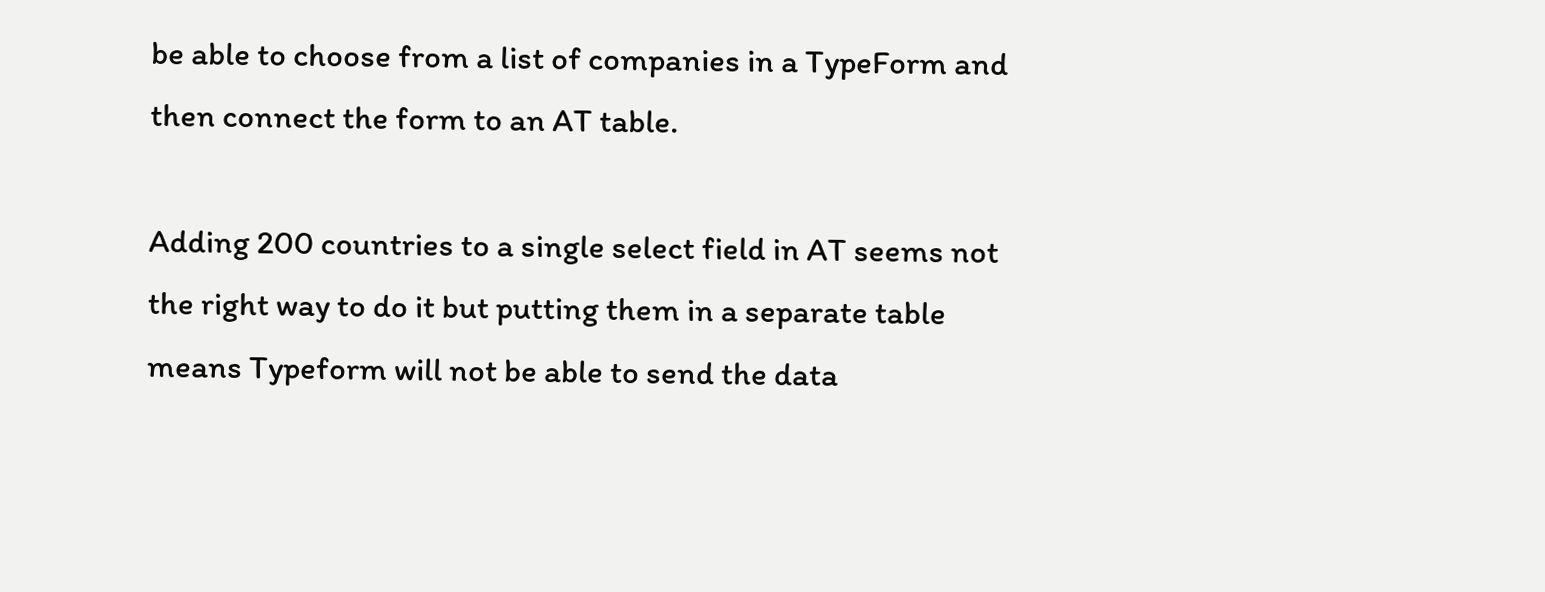be able to choose from a list of companies in a TypeForm and then connect the form to an AT table.

Adding 200 countries to a single select field in AT seems not the right way to do it but putting them in a separate table means Typeform will not be able to send the data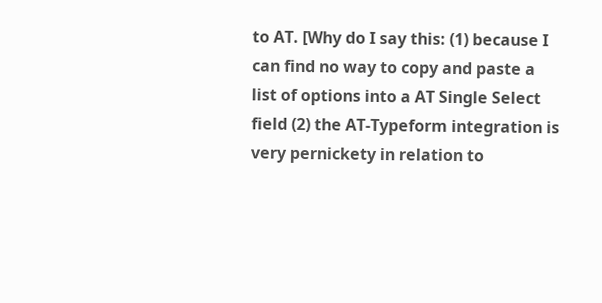to AT. [Why do I say this: (1) because I can find no way to copy and paste a list of options into a AT Single Select field (2) the AT-Typeform integration is very pernickety in relation to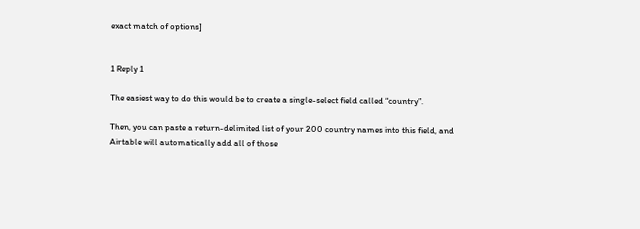exact match of options]


1 Reply 1

The easiest way to do this would be to create a single-select field called “country”.

Then, you can paste a return-delimited list of your 200 country names into this field, and Airtable will automatically add all of those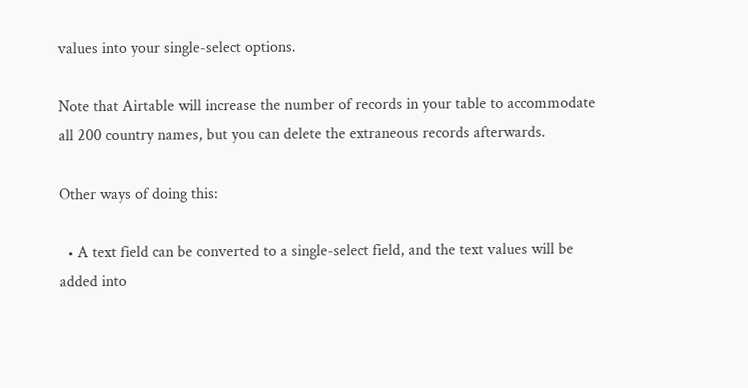values into your single-select options.

Note that Airtable will increase the number of records in your table to accommodate all 200 country names, but you can delete the extraneous records afterwards.

Other ways of doing this:

  • A text field can be converted to a single-select field, and the text values will be added into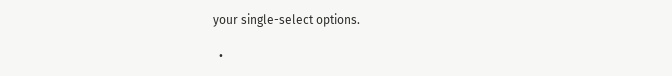your single-select options.

  •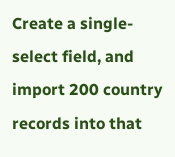Create a single-select field, and import 200 country records into that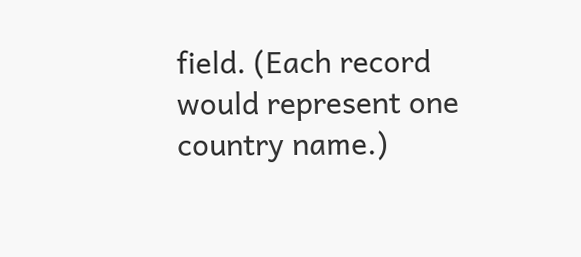field. (Each record would represent one country name.)